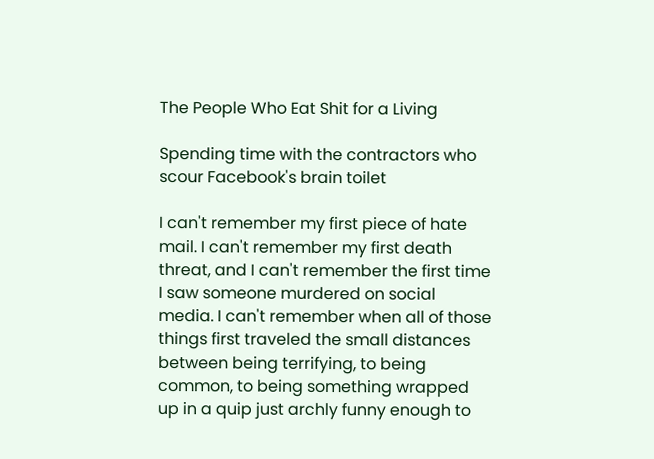The People Who Eat Shit for a Living

Spending time with the contractors who scour Facebook's brain toilet

I can't remember my first piece of hate mail. I can't remember my first death threat, and I can't remember the first time I saw someone murdered on social media. I can't remember when all of those things first traveled the small distances between being terrifying, to being common, to being something wrapped up in a quip just archly funny enough to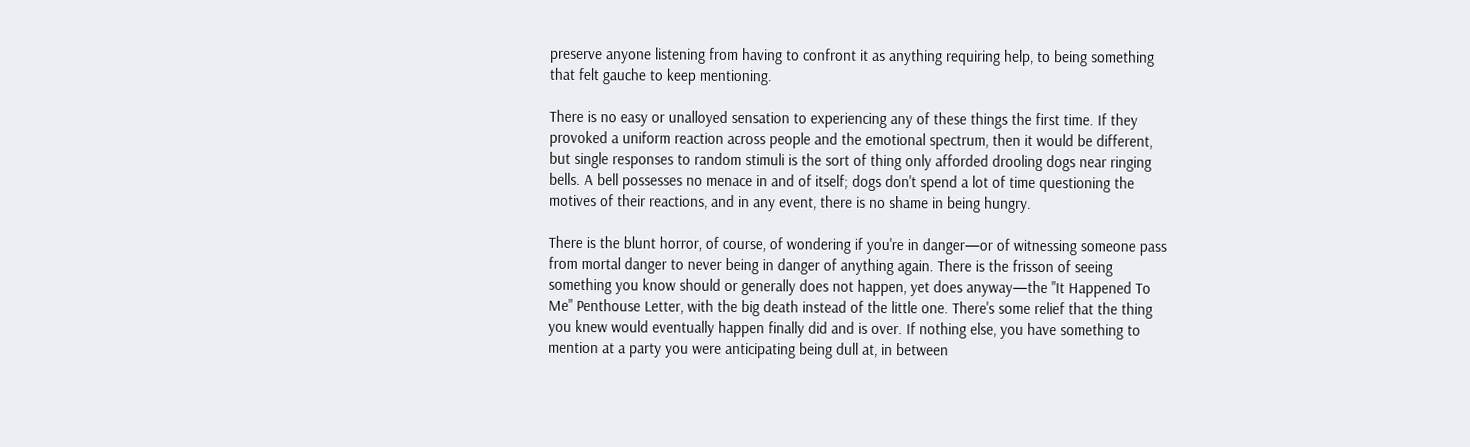preserve anyone listening from having to confront it as anything requiring help, to being something that felt gauche to keep mentioning.

There is no easy or unalloyed sensation to experiencing any of these things the first time. If they provoked a uniform reaction across people and the emotional spectrum, then it would be different, but single responses to random stimuli is the sort of thing only afforded drooling dogs near ringing bells. A bell possesses no menace in and of itself; dogs don't spend a lot of time questioning the motives of their reactions, and in any event, there is no shame in being hungry.

There is the blunt horror, of course, of wondering if you're in danger—or of witnessing someone pass from mortal danger to never being in danger of anything again. There is the frisson of seeing something you know should or generally does not happen, yet does anyway—the "It Happened To Me" Penthouse Letter, with the big death instead of the little one. There's some relief that the thing you knew would eventually happen finally did and is over. If nothing else, you have something to mention at a party you were anticipating being dull at, in between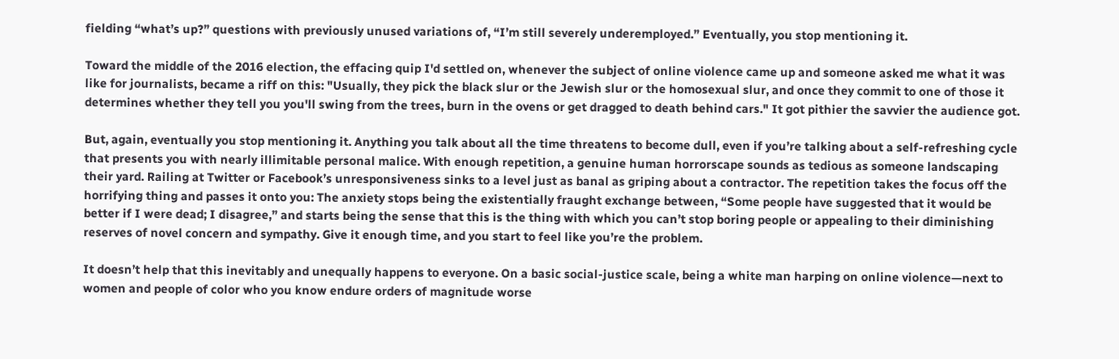fielding “what’s up?” questions with previously unused variations of, “I’m still severely underemployed.” Eventually, you stop mentioning it.

Toward the middle of the 2016 election, the effacing quip I'd settled on, whenever the subject of online violence came up and someone asked me what it was like for journalists, became a riff on this: "Usually, they pick the black slur or the Jewish slur or the homosexual slur, and once they commit to one of those it determines whether they tell you you'll swing from the trees, burn in the ovens or get dragged to death behind cars." It got pithier the savvier the audience got.

But, again, eventually you stop mentioning it. Anything you talk about all the time threatens to become dull, even if you’re talking about a self-refreshing cycle that presents you with nearly illimitable personal malice. With enough repetition, a genuine human horrorscape sounds as tedious as someone landscaping their yard. Railing at Twitter or Facebook’s unresponsiveness sinks to a level just as banal as griping about a contractor. The repetition takes the focus off the horrifying thing and passes it onto you: The anxiety stops being the existentially fraught exchange between, “Some people have suggested that it would be better if I were dead; I disagree,” and starts being the sense that this is the thing with which you can’t stop boring people or appealing to their diminishing reserves of novel concern and sympathy. Give it enough time, and you start to feel like you’re the problem.

It doesn’t help that this inevitably and unequally happens to everyone. On a basic social-justice scale, being a white man harping on online violence—next to women and people of color who you know endure orders of magnitude worse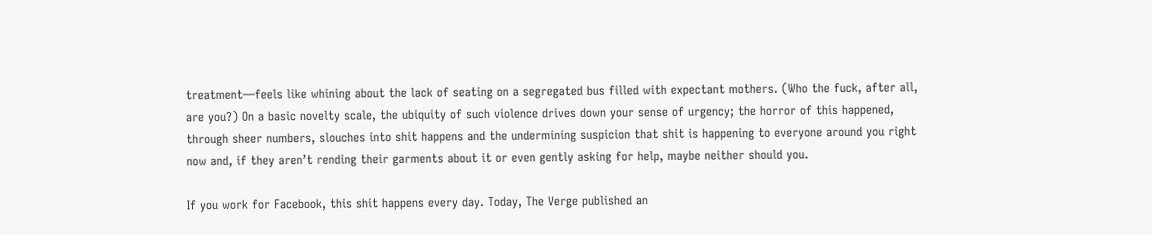treatment—feels like whining about the lack of seating on a segregated bus filled with expectant mothers. (Who the fuck, after all, are you?) On a basic novelty scale, the ubiquity of such violence drives down your sense of urgency; the horror of this happened, through sheer numbers, slouches into shit happens and the undermining suspicion that shit is happening to everyone around you right now and, if they aren’t rending their garments about it or even gently asking for help, maybe neither should you.

If you work for Facebook, this shit happens every day. Today, The Verge published an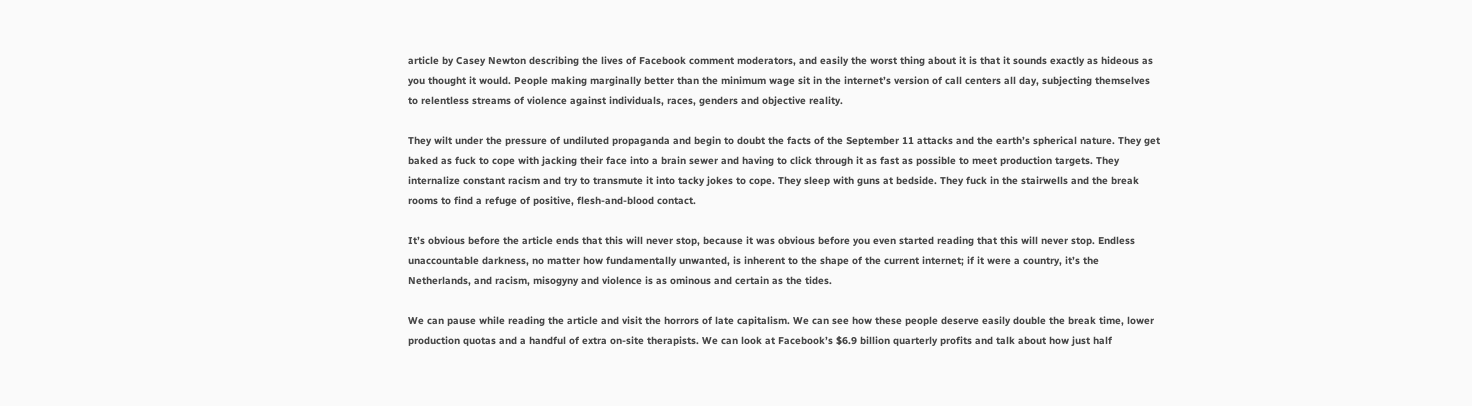article by Casey Newton describing the lives of Facebook comment moderators, and easily the worst thing about it is that it sounds exactly as hideous as you thought it would. People making marginally better than the minimum wage sit in the internet’s version of call centers all day, subjecting themselves to relentless streams of violence against individuals, races, genders and objective reality.

They wilt under the pressure of undiluted propaganda and begin to doubt the facts of the September 11 attacks and the earth’s spherical nature. They get baked as fuck to cope with jacking their face into a brain sewer and having to click through it as fast as possible to meet production targets. They internalize constant racism and try to transmute it into tacky jokes to cope. They sleep with guns at bedside. They fuck in the stairwells and the break rooms to find a refuge of positive, flesh-and-blood contact.

It’s obvious before the article ends that this will never stop, because it was obvious before you even started reading that this will never stop. Endless unaccountable darkness, no matter how fundamentally unwanted, is inherent to the shape of the current internet; if it were a country, it’s the Netherlands, and racism, misogyny and violence is as ominous and certain as the tides.

We can pause while reading the article and visit the horrors of late capitalism. We can see how these people deserve easily double the break time, lower production quotas and a handful of extra on-site therapists. We can look at Facebook’s $6.9 billion quarterly profits and talk about how just half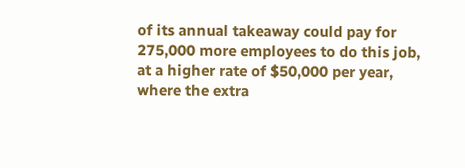of its annual takeaway could pay for 275,000 more employees to do this job, at a higher rate of $50,000 per year, where the extra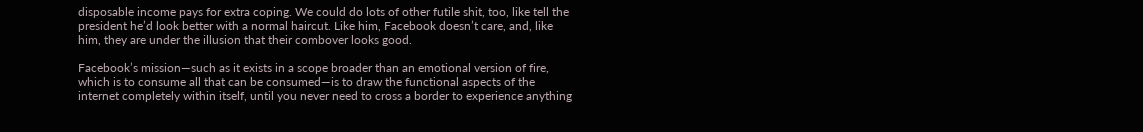disposable income pays for extra coping. We could do lots of other futile shit, too, like tell the president he’d look better with a normal haircut. Like him, Facebook doesn’t care, and, like him, they are under the illusion that their combover looks good.

Facebook’s mission—such as it exists in a scope broader than an emotional version of fire, which is to consume all that can be consumed—is to draw the functional aspects of the internet completely within itself, until you never need to cross a border to experience anything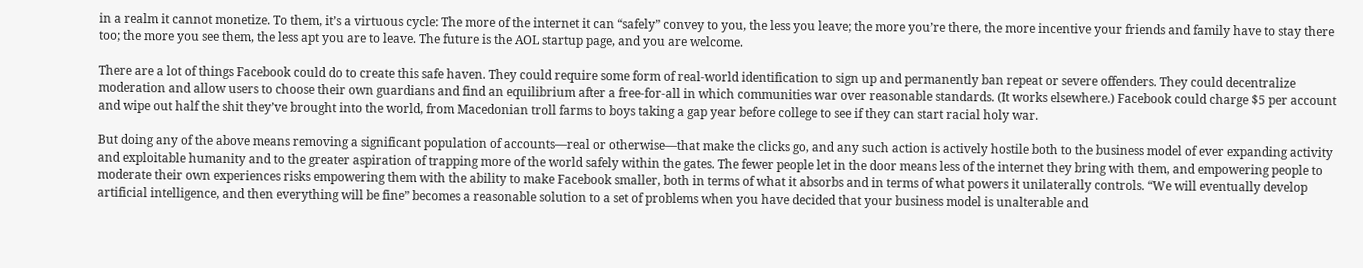in a realm it cannot monetize. To them, it’s a virtuous cycle: The more of the internet it can “safely” convey to you, the less you leave; the more you’re there, the more incentive your friends and family have to stay there too; the more you see them, the less apt you are to leave. The future is the AOL startup page, and you are welcome.

There are a lot of things Facebook could do to create this safe haven. They could require some form of real-world identification to sign up and permanently ban repeat or severe offenders. They could decentralize moderation and allow users to choose their own guardians and find an equilibrium after a free-for-all in which communities war over reasonable standards. (It works elsewhere.) Facebook could charge $5 per account and wipe out half the shit they’ve brought into the world, from Macedonian troll farms to boys taking a gap year before college to see if they can start racial holy war.

But doing any of the above means removing a significant population of accounts—real or otherwise—that make the clicks go, and any such action is actively hostile both to the business model of ever expanding activity and exploitable humanity and to the greater aspiration of trapping more of the world safely within the gates. The fewer people let in the door means less of the internet they bring with them, and empowering people to moderate their own experiences risks empowering them with the ability to make Facebook smaller, both in terms of what it absorbs and in terms of what powers it unilaterally controls. “We will eventually develop artificial intelligence, and then everything will be fine” becomes a reasonable solution to a set of problems when you have decided that your business model is unalterable and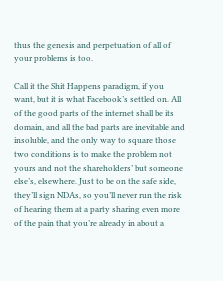thus the genesis and perpetuation of all of your problems is too.

Call it the Shit Happens paradigm, if you want, but it is what Facebook’s settled on. All of the good parts of the internet shall be its domain, and all the bad parts are inevitable and insoluble, and the only way to square those two conditions is to make the problem not yours and not the shareholders’ but someone else’s, elsewhere. Just to be on the safe side, they’ll sign NDAs, so you’ll never run the risk of hearing them at a party sharing even more of the pain that you’re already in about a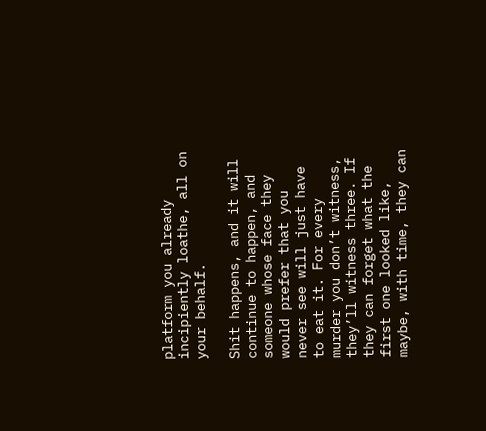platform you already incipiently loathe, all on your behalf.

Shit happens, and it will continue to happen, and someone whose face they would prefer that you never see will just have to eat it. For every murder you don’t witness, they’ll witness three. If they can forget what the first one looked like, maybe, with time, they can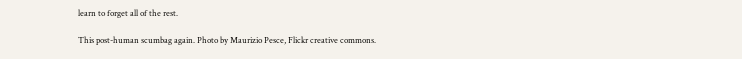learn to forget all of the rest.

This post-human scumbag again. Photo by Maurizio Pesce, Flickr creative commons.